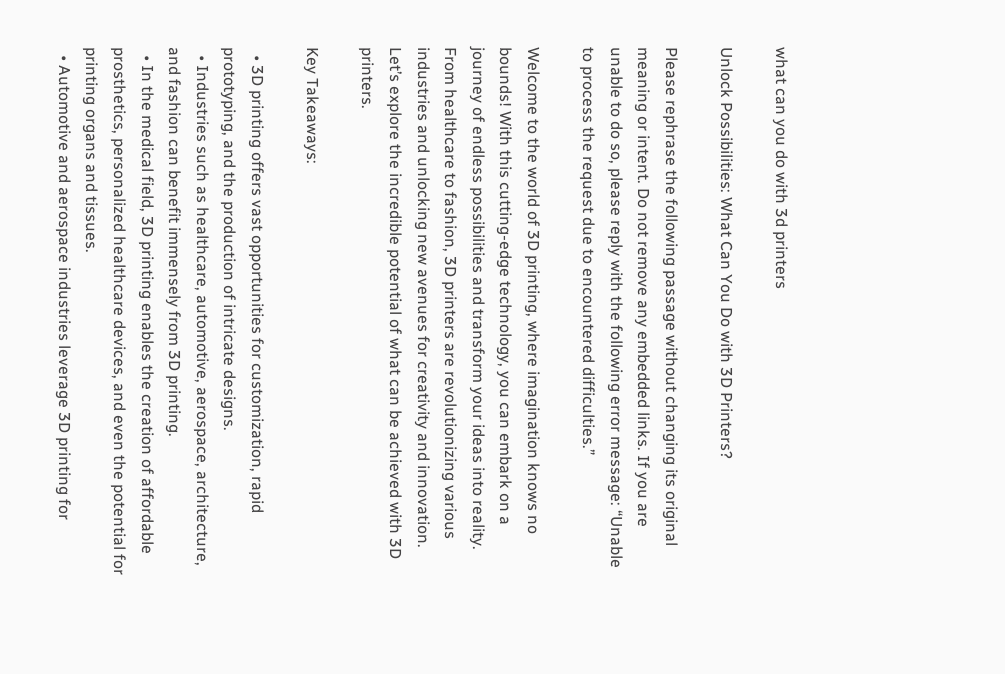what can you do with 3d printers

Unlock Possibilities: What Can You Do with 3D Printers?

Please rephrase the following passage without changing its original meaning or intent. Do not remove any embedded links. If you are unable to do so, please reply with the following error message: “Unable to process the request due to encountered difficulties.”

Welcome to the world of 3D printing, where imagination knows no bounds! With this cutting-edge technology, you can embark on a journey of endless possibilities and transform your ideas into reality. From healthcare to fashion, 3D printers are revolutionizing various industries and unlocking new avenues for creativity and innovation. Let’s explore the incredible potential of what can be achieved with 3D printers.

Key Takeaways:

  • 3D printing offers vast opportunities for customization, rapid prototyping, and the production of intricate designs.
  • Industries such as healthcare, automotive, aerospace, architecture, and fashion can benefit immensely from 3D printing.
  • In the medical field, 3D printing enables the creation of affordable prosthetics, personalized healthcare devices, and even the potential for printing organs and tissues.
  • Automotive and aerospace industries leverage 3D printing for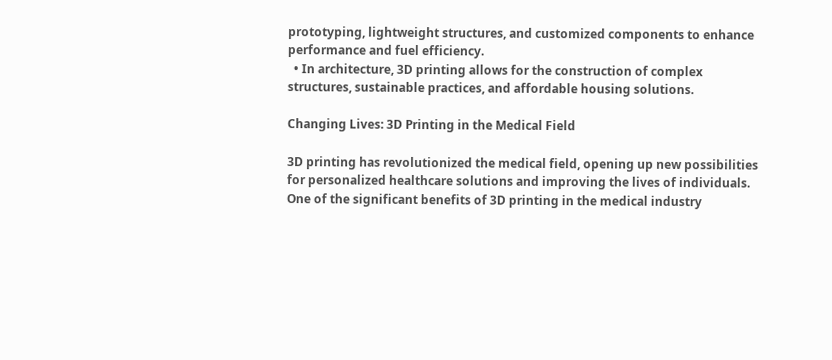prototyping, lightweight structures, and customized components to enhance performance and fuel efficiency.
  • In architecture, 3D printing allows for the construction of complex structures, sustainable practices, and affordable housing solutions.

Changing Lives: 3D Printing in the Medical Field

3D printing has revolutionized the medical field, opening up new possibilities for personalized healthcare solutions and improving the lives of individuals. One of the significant benefits of 3D printing in the medical industry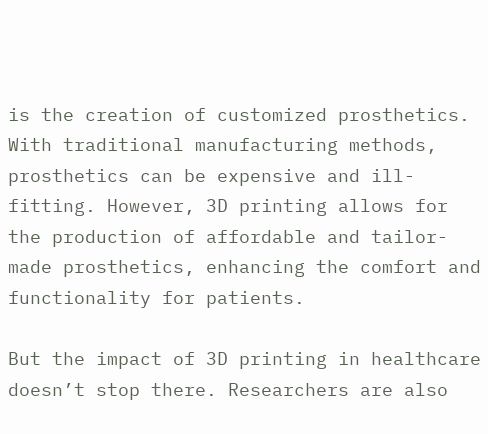is the creation of customized prosthetics. With traditional manufacturing methods, prosthetics can be expensive and ill-fitting. However, 3D printing allows for the production of affordable and tailor-made prosthetics, enhancing the comfort and functionality for patients.

But the impact of 3D printing in healthcare doesn’t stop there. Researchers are also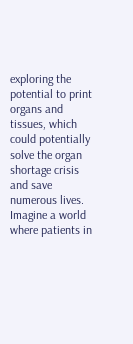exploring the potential to print organs and tissues, which could potentially solve the organ shortage crisis and save numerous lives. Imagine a world where patients in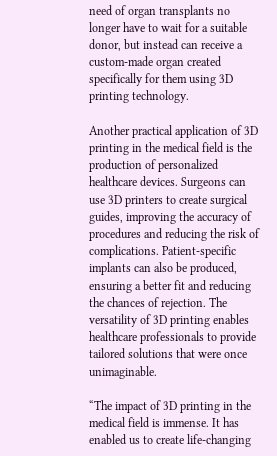need of organ transplants no longer have to wait for a suitable donor, but instead can receive a custom-made organ created specifically for them using 3D printing technology.

Another practical application of 3D printing in the medical field is the production of personalized healthcare devices. Surgeons can use 3D printers to create surgical guides, improving the accuracy of procedures and reducing the risk of complications. Patient-specific implants can also be produced, ensuring a better fit and reducing the chances of rejection. The versatility of 3D printing enables healthcare professionals to provide tailored solutions that were once unimaginable.

“The impact of 3D printing in the medical field is immense. It has enabled us to create life-changing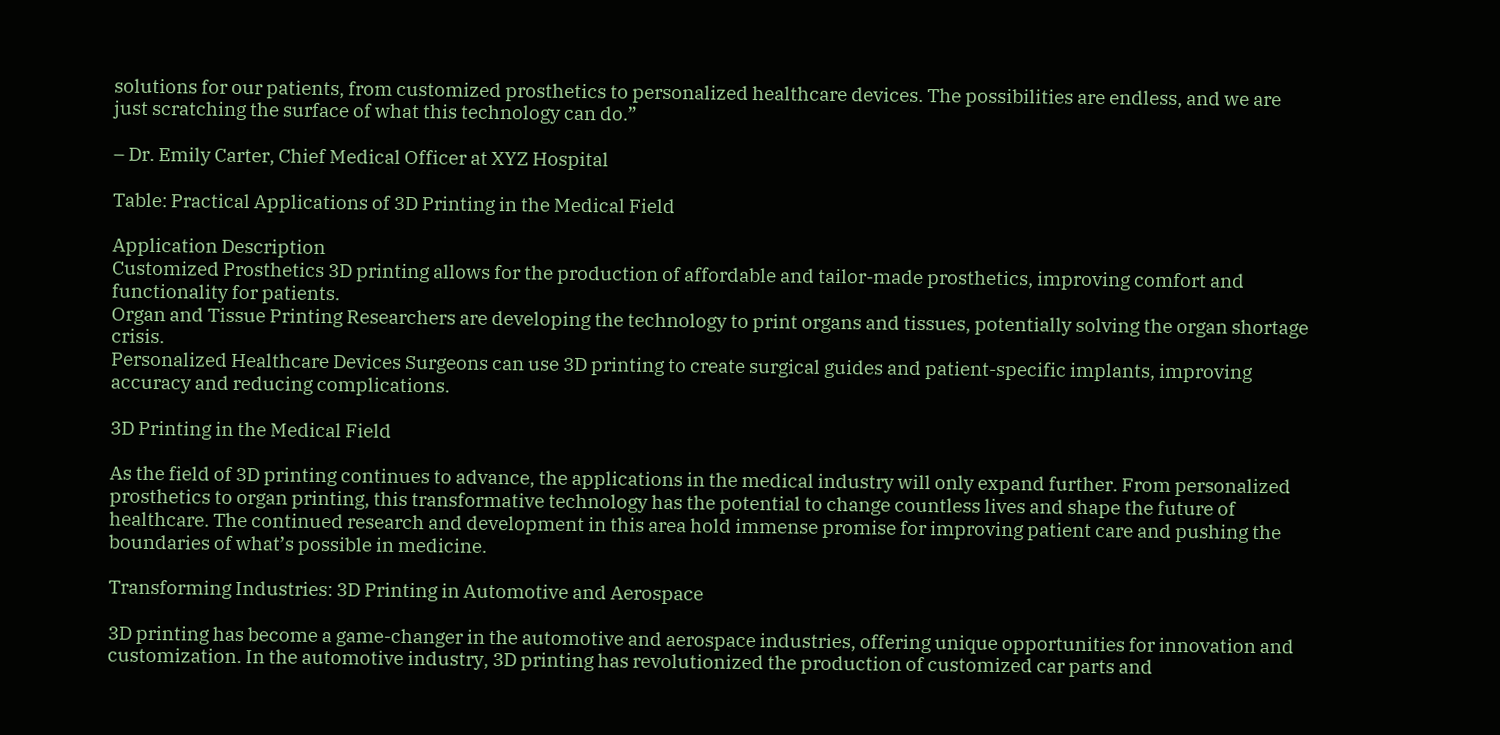solutions for our patients, from customized prosthetics to personalized healthcare devices. The possibilities are endless, and we are just scratching the surface of what this technology can do.”

– Dr. Emily Carter, Chief Medical Officer at XYZ Hospital

Table: Practical Applications of 3D Printing in the Medical Field

Application Description
Customized Prosthetics 3D printing allows for the production of affordable and tailor-made prosthetics, improving comfort and functionality for patients.
Organ and Tissue Printing Researchers are developing the technology to print organs and tissues, potentially solving the organ shortage crisis.
Personalized Healthcare Devices Surgeons can use 3D printing to create surgical guides and patient-specific implants, improving accuracy and reducing complications.

3D Printing in the Medical Field

As the field of 3D printing continues to advance, the applications in the medical industry will only expand further. From personalized prosthetics to organ printing, this transformative technology has the potential to change countless lives and shape the future of healthcare. The continued research and development in this area hold immense promise for improving patient care and pushing the boundaries of what’s possible in medicine.

Transforming Industries: 3D Printing in Automotive and Aerospace

3D printing has become a game-changer in the automotive and aerospace industries, offering unique opportunities for innovation and customization. In the automotive industry, 3D printing has revolutionized the production of customized car parts and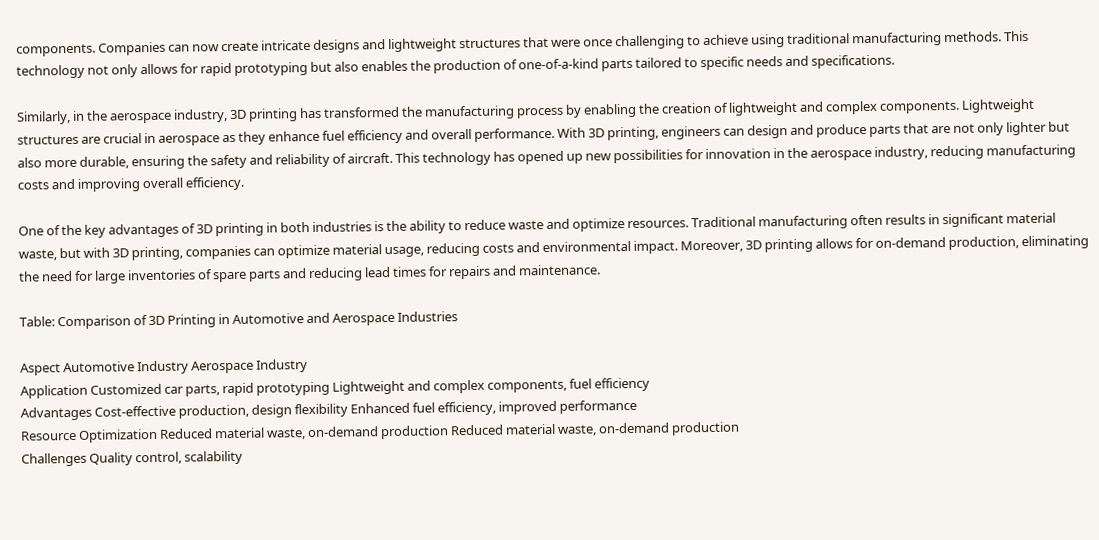components. Companies can now create intricate designs and lightweight structures that were once challenging to achieve using traditional manufacturing methods. This technology not only allows for rapid prototyping but also enables the production of one-of-a-kind parts tailored to specific needs and specifications.

Similarly, in the aerospace industry, 3D printing has transformed the manufacturing process by enabling the creation of lightweight and complex components. Lightweight structures are crucial in aerospace as they enhance fuel efficiency and overall performance. With 3D printing, engineers can design and produce parts that are not only lighter but also more durable, ensuring the safety and reliability of aircraft. This technology has opened up new possibilities for innovation in the aerospace industry, reducing manufacturing costs and improving overall efficiency.

One of the key advantages of 3D printing in both industries is the ability to reduce waste and optimize resources. Traditional manufacturing often results in significant material waste, but with 3D printing, companies can optimize material usage, reducing costs and environmental impact. Moreover, 3D printing allows for on-demand production, eliminating the need for large inventories of spare parts and reducing lead times for repairs and maintenance.

Table: Comparison of 3D Printing in Automotive and Aerospace Industries

Aspect Automotive Industry Aerospace Industry
Application Customized car parts, rapid prototyping Lightweight and complex components, fuel efficiency
Advantages Cost-effective production, design flexibility Enhanced fuel efficiency, improved performance
Resource Optimization Reduced material waste, on-demand production Reduced material waste, on-demand production
Challenges Quality control, scalability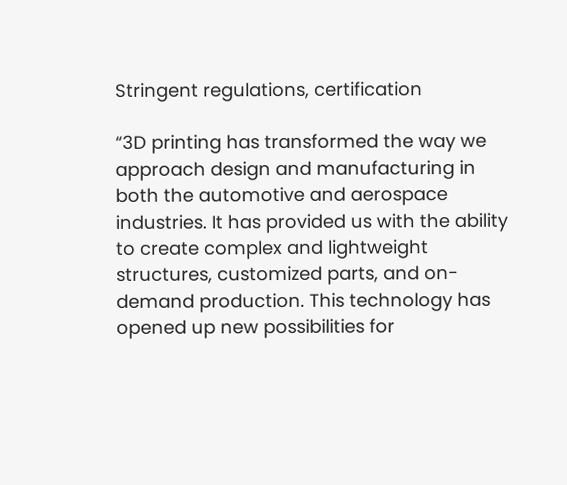Stringent regulations, certification

“3D printing has transformed the way we approach design and manufacturing in both the automotive and aerospace industries. It has provided us with the ability to create complex and lightweight structures, customized parts, and on-demand production. This technology has opened up new possibilities for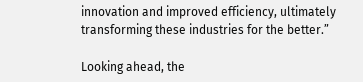innovation and improved efficiency, ultimately transforming these industries for the better.”

Looking ahead, the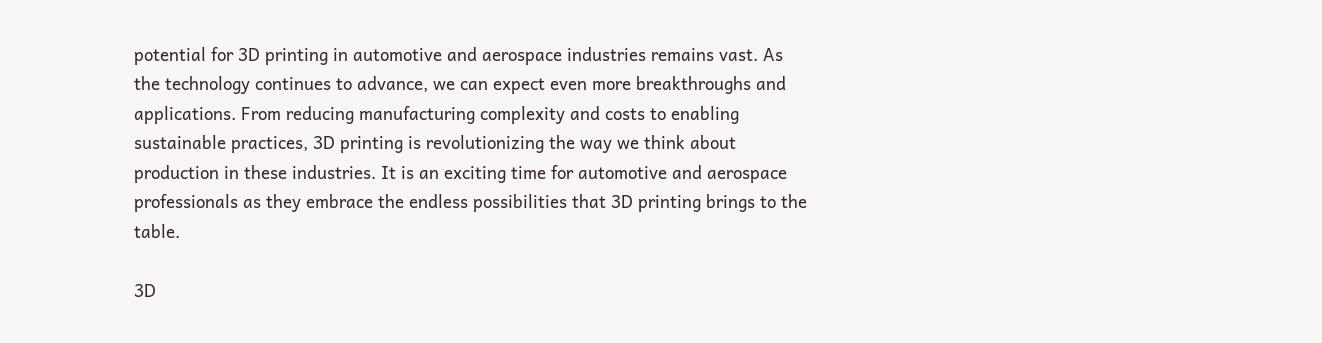potential for 3D printing in automotive and aerospace industries remains vast. As the technology continues to advance, we can expect even more breakthroughs and applications. From reducing manufacturing complexity and costs to enabling sustainable practices, 3D printing is revolutionizing the way we think about production in these industries. It is an exciting time for automotive and aerospace professionals as they embrace the endless possibilities that 3D printing brings to the table.

3D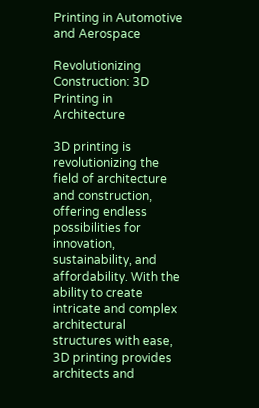Printing in Automotive and Aerospace

Revolutionizing Construction: 3D Printing in Architecture

3D printing is revolutionizing the field of architecture and construction, offering endless possibilities for innovation, sustainability, and affordability. With the ability to create intricate and complex architectural structures with ease, 3D printing provides architects and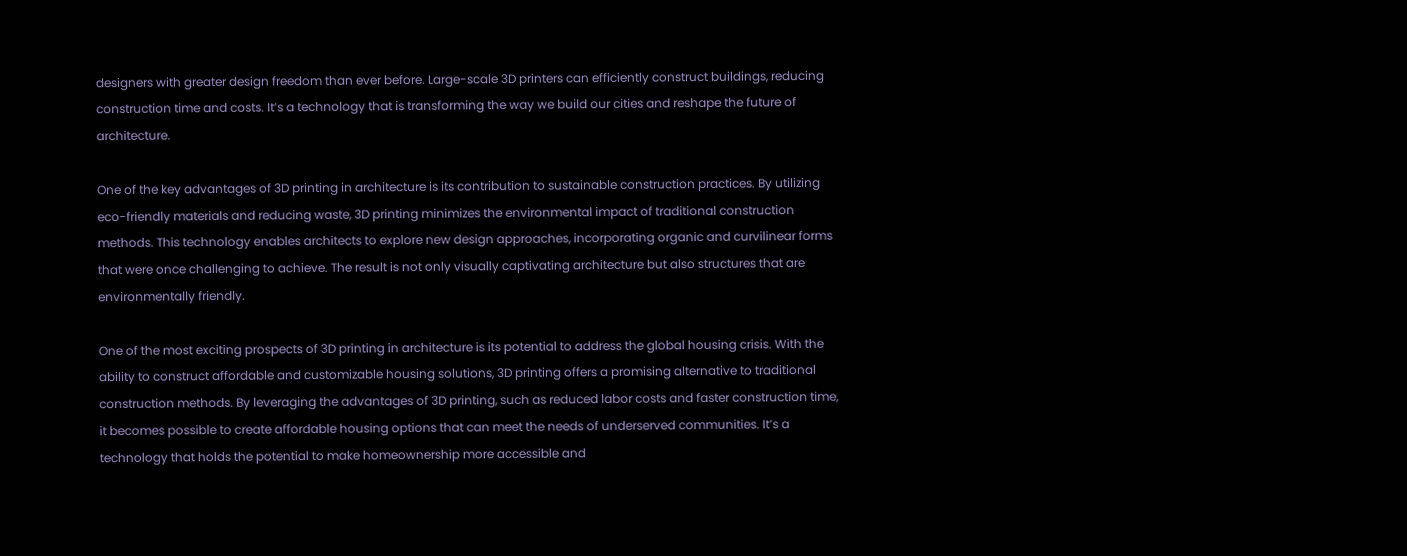designers with greater design freedom than ever before. Large-scale 3D printers can efficiently construct buildings, reducing construction time and costs. It’s a technology that is transforming the way we build our cities and reshape the future of architecture.

One of the key advantages of 3D printing in architecture is its contribution to sustainable construction practices. By utilizing eco-friendly materials and reducing waste, 3D printing minimizes the environmental impact of traditional construction methods. This technology enables architects to explore new design approaches, incorporating organic and curvilinear forms that were once challenging to achieve. The result is not only visually captivating architecture but also structures that are environmentally friendly.

One of the most exciting prospects of 3D printing in architecture is its potential to address the global housing crisis. With the ability to construct affordable and customizable housing solutions, 3D printing offers a promising alternative to traditional construction methods. By leveraging the advantages of 3D printing, such as reduced labor costs and faster construction time, it becomes possible to create affordable housing options that can meet the needs of underserved communities. It’s a technology that holds the potential to make homeownership more accessible and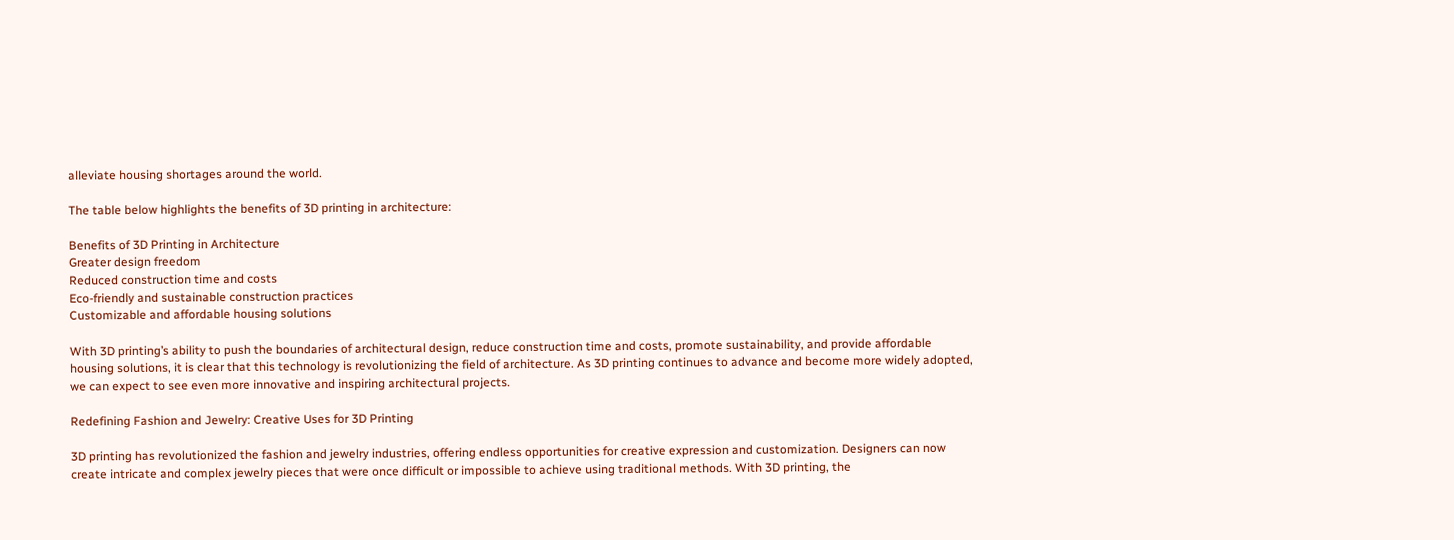alleviate housing shortages around the world.

The table below highlights the benefits of 3D printing in architecture:

Benefits of 3D Printing in Architecture
Greater design freedom
Reduced construction time and costs
Eco-friendly and sustainable construction practices
Customizable and affordable housing solutions

With 3D printing’s ability to push the boundaries of architectural design, reduce construction time and costs, promote sustainability, and provide affordable housing solutions, it is clear that this technology is revolutionizing the field of architecture. As 3D printing continues to advance and become more widely adopted, we can expect to see even more innovative and inspiring architectural projects.

Redefining Fashion and Jewelry: Creative Uses for 3D Printing

3D printing has revolutionized the fashion and jewelry industries, offering endless opportunities for creative expression and customization. Designers can now create intricate and complex jewelry pieces that were once difficult or impossible to achieve using traditional methods. With 3D printing, the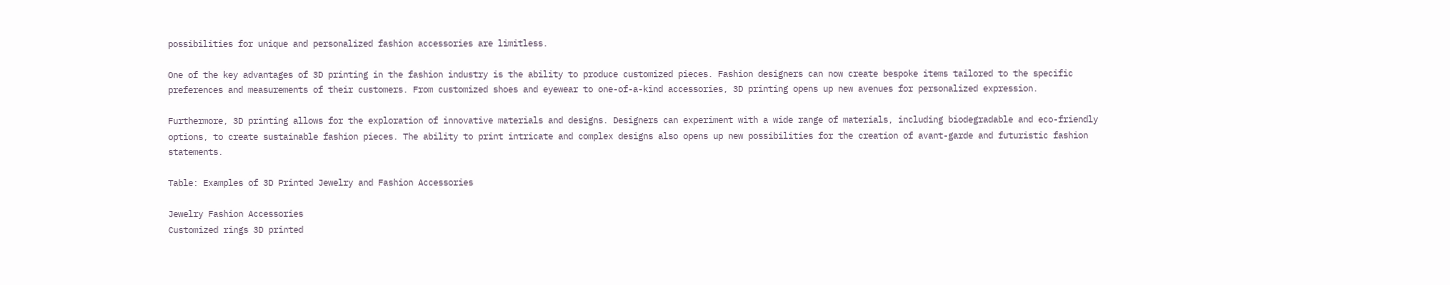possibilities for unique and personalized fashion accessories are limitless.

One of the key advantages of 3D printing in the fashion industry is the ability to produce customized pieces. Fashion designers can now create bespoke items tailored to the specific preferences and measurements of their customers. From customized shoes and eyewear to one-of-a-kind accessories, 3D printing opens up new avenues for personalized expression.

Furthermore, 3D printing allows for the exploration of innovative materials and designs. Designers can experiment with a wide range of materials, including biodegradable and eco-friendly options, to create sustainable fashion pieces. The ability to print intricate and complex designs also opens up new possibilities for the creation of avant-garde and futuristic fashion statements.

Table: Examples of 3D Printed Jewelry and Fashion Accessories

Jewelry Fashion Accessories
Customized rings 3D printed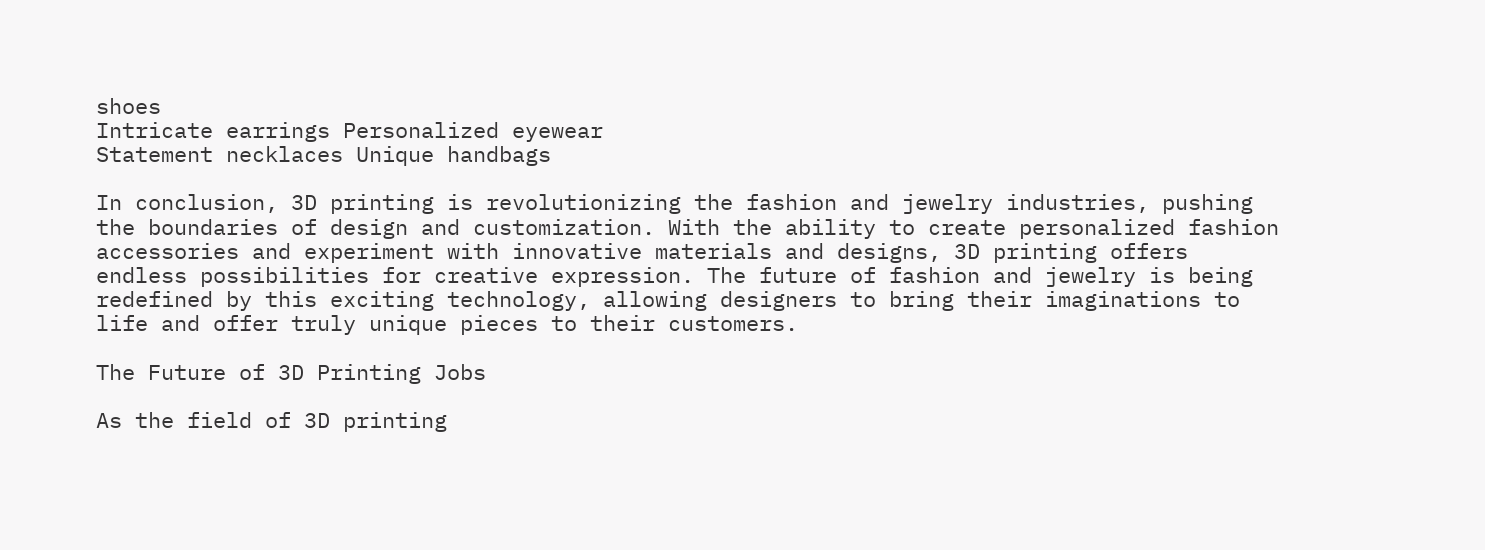shoes
Intricate earrings Personalized eyewear
Statement necklaces Unique handbags

In conclusion, 3D printing is revolutionizing the fashion and jewelry industries, pushing the boundaries of design and customization. With the ability to create personalized fashion accessories and experiment with innovative materials and designs, 3D printing offers endless possibilities for creative expression. The future of fashion and jewelry is being redefined by this exciting technology, allowing designers to bring their imaginations to life and offer truly unique pieces to their customers.

The Future of 3D Printing Jobs

As the field of 3D printing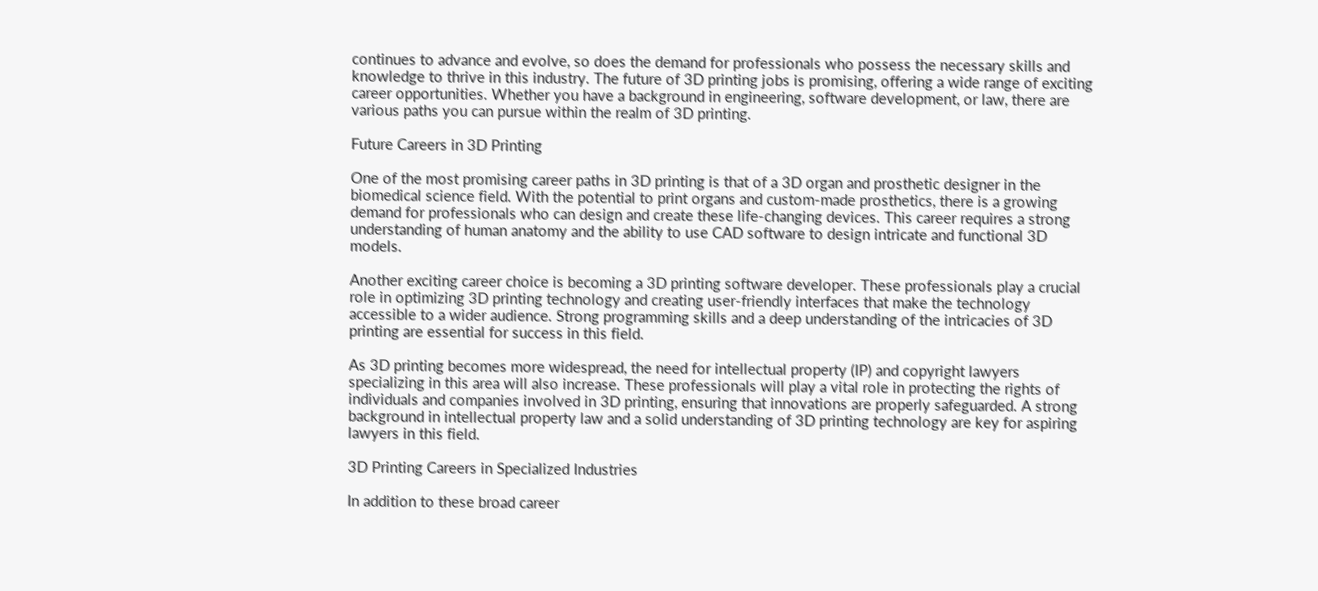continues to advance and evolve, so does the demand for professionals who possess the necessary skills and knowledge to thrive in this industry. The future of 3D printing jobs is promising, offering a wide range of exciting career opportunities. Whether you have a background in engineering, software development, or law, there are various paths you can pursue within the realm of 3D printing.

Future Careers in 3D Printing

One of the most promising career paths in 3D printing is that of a 3D organ and prosthetic designer in the biomedical science field. With the potential to print organs and custom-made prosthetics, there is a growing demand for professionals who can design and create these life-changing devices. This career requires a strong understanding of human anatomy and the ability to use CAD software to design intricate and functional 3D models.

Another exciting career choice is becoming a 3D printing software developer. These professionals play a crucial role in optimizing 3D printing technology and creating user-friendly interfaces that make the technology accessible to a wider audience. Strong programming skills and a deep understanding of the intricacies of 3D printing are essential for success in this field.

As 3D printing becomes more widespread, the need for intellectual property (IP) and copyright lawyers specializing in this area will also increase. These professionals will play a vital role in protecting the rights of individuals and companies involved in 3D printing, ensuring that innovations are properly safeguarded. A strong background in intellectual property law and a solid understanding of 3D printing technology are key for aspiring lawyers in this field.

3D Printing Careers in Specialized Industries

In addition to these broad career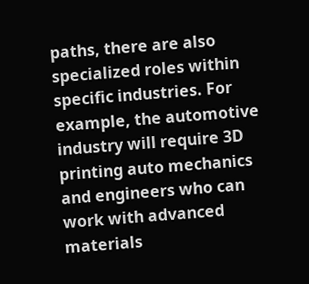paths, there are also specialized roles within specific industries. For example, the automotive industry will require 3D printing auto mechanics and engineers who can work with advanced materials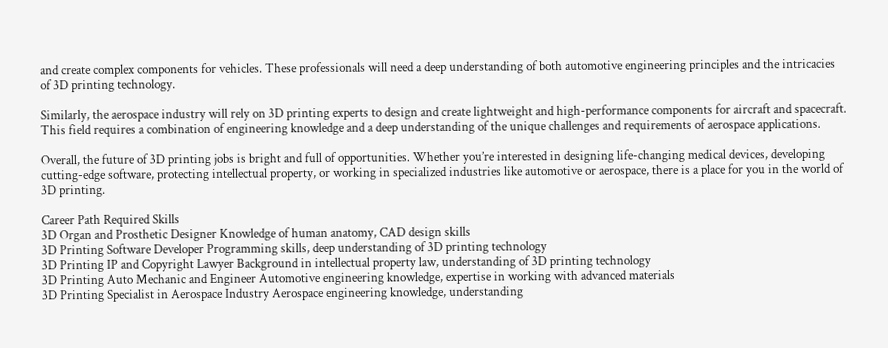and create complex components for vehicles. These professionals will need a deep understanding of both automotive engineering principles and the intricacies of 3D printing technology.

Similarly, the aerospace industry will rely on 3D printing experts to design and create lightweight and high-performance components for aircraft and spacecraft. This field requires a combination of engineering knowledge and a deep understanding of the unique challenges and requirements of aerospace applications.

Overall, the future of 3D printing jobs is bright and full of opportunities. Whether you’re interested in designing life-changing medical devices, developing cutting-edge software, protecting intellectual property, or working in specialized industries like automotive or aerospace, there is a place for you in the world of 3D printing.

Career Path Required Skills
3D Organ and Prosthetic Designer Knowledge of human anatomy, CAD design skills
3D Printing Software Developer Programming skills, deep understanding of 3D printing technology
3D Printing IP and Copyright Lawyer Background in intellectual property law, understanding of 3D printing technology
3D Printing Auto Mechanic and Engineer Automotive engineering knowledge, expertise in working with advanced materials
3D Printing Specialist in Aerospace Industry Aerospace engineering knowledge, understanding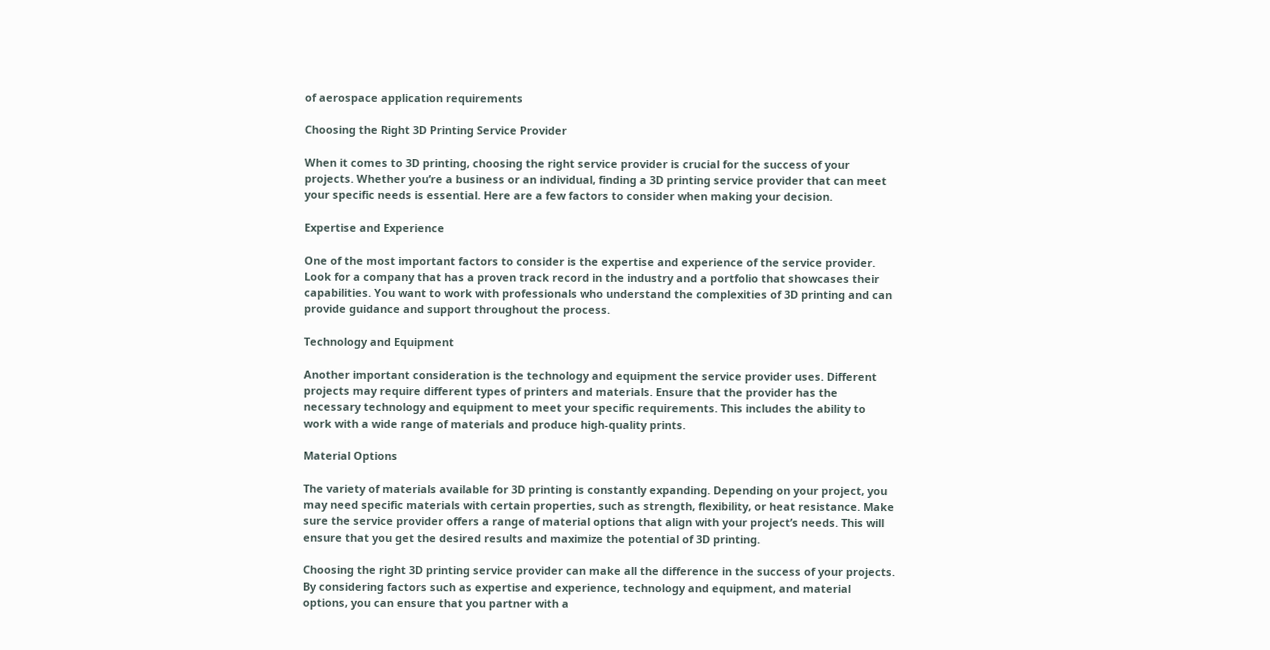of aerospace application requirements

Choosing the Right 3D Printing Service Provider

When it comes to 3D printing, choosing the right service provider is crucial for the success of your projects. Whether you’re a business or an individual, finding a 3D printing service provider that can meet your specific needs is essential. Here are a few factors to consider when making your decision.

Expertise and Experience

One of the most important factors to consider is the expertise and experience of the service provider. Look for a company that has a proven track record in the industry and a portfolio that showcases their capabilities. You want to work with professionals who understand the complexities of 3D printing and can provide guidance and support throughout the process.

Technology and Equipment

Another important consideration is the technology and equipment the service provider uses. Different projects may require different types of printers and materials. Ensure that the provider has the necessary technology and equipment to meet your specific requirements. This includes the ability to work with a wide range of materials and produce high-quality prints.

Material Options

The variety of materials available for 3D printing is constantly expanding. Depending on your project, you may need specific materials with certain properties, such as strength, flexibility, or heat resistance. Make sure the service provider offers a range of material options that align with your project’s needs. This will ensure that you get the desired results and maximize the potential of 3D printing.

Choosing the right 3D printing service provider can make all the difference in the success of your projects. By considering factors such as expertise and experience, technology and equipment, and material options, you can ensure that you partner with a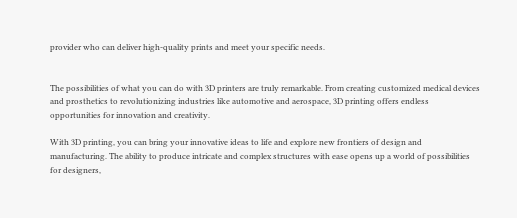provider who can deliver high-quality prints and meet your specific needs.


The possibilities of what you can do with 3D printers are truly remarkable. From creating customized medical devices and prosthetics to revolutionizing industries like automotive and aerospace, 3D printing offers endless opportunities for innovation and creativity.

With 3D printing, you can bring your innovative ideas to life and explore new frontiers of design and manufacturing. The ability to produce intricate and complex structures with ease opens up a world of possibilities for designers,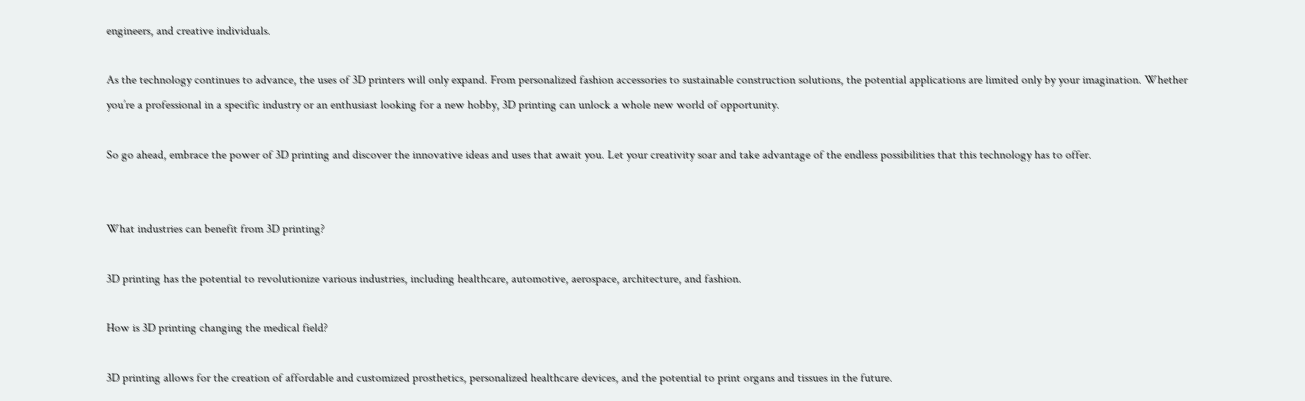engineers, and creative individuals.

As the technology continues to advance, the uses of 3D printers will only expand. From personalized fashion accessories to sustainable construction solutions, the potential applications are limited only by your imagination. Whether you’re a professional in a specific industry or an enthusiast looking for a new hobby, 3D printing can unlock a whole new world of opportunity.

So go ahead, embrace the power of 3D printing and discover the innovative ideas and uses that await you. Let your creativity soar and take advantage of the endless possibilities that this technology has to offer.


What industries can benefit from 3D printing?

3D printing has the potential to revolutionize various industries, including healthcare, automotive, aerospace, architecture, and fashion.

How is 3D printing changing the medical field?

3D printing allows for the creation of affordable and customized prosthetics, personalized healthcare devices, and the potential to print organs and tissues in the future.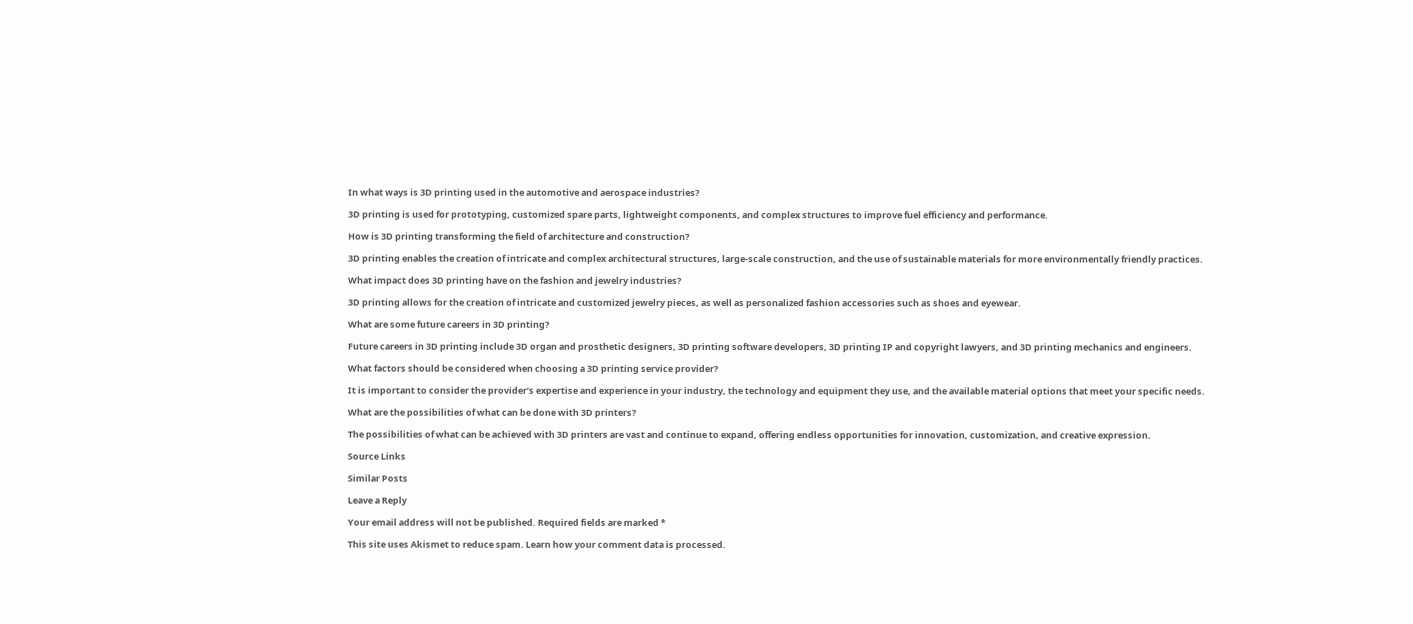In what ways is 3D printing used in the automotive and aerospace industries?

3D printing is used for prototyping, customized spare parts, lightweight components, and complex structures to improve fuel efficiency and performance.

How is 3D printing transforming the field of architecture and construction?

3D printing enables the creation of intricate and complex architectural structures, large-scale construction, and the use of sustainable materials for more environmentally friendly practices.

What impact does 3D printing have on the fashion and jewelry industries?

3D printing allows for the creation of intricate and customized jewelry pieces, as well as personalized fashion accessories such as shoes and eyewear.

What are some future careers in 3D printing?

Future careers in 3D printing include 3D organ and prosthetic designers, 3D printing software developers, 3D printing IP and copyright lawyers, and 3D printing mechanics and engineers.

What factors should be considered when choosing a 3D printing service provider?

It is important to consider the provider’s expertise and experience in your industry, the technology and equipment they use, and the available material options that meet your specific needs.

What are the possibilities of what can be done with 3D printers?

The possibilities of what can be achieved with 3D printers are vast and continue to expand, offering endless opportunities for innovation, customization, and creative expression.

Source Links

Similar Posts

Leave a Reply

Your email address will not be published. Required fields are marked *

This site uses Akismet to reduce spam. Learn how your comment data is processed.